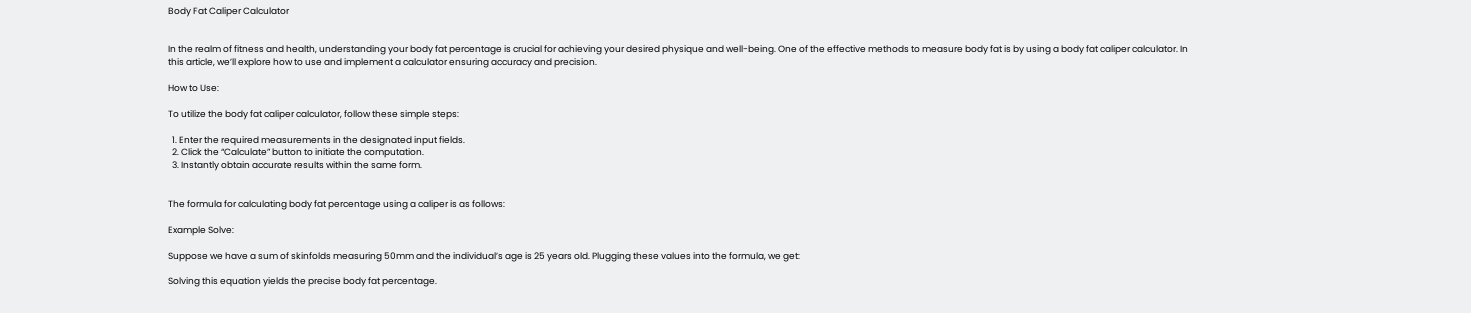Body Fat Caliper Calculator


In the realm of fitness and health, understanding your body fat percentage is crucial for achieving your desired physique and well-being. One of the effective methods to measure body fat is by using a body fat caliper calculator. In this article, we’ll explore how to use and implement a calculator ensuring accuracy and precision.

How to Use:

To utilize the body fat caliper calculator, follow these simple steps:

  1. Enter the required measurements in the designated input fields.
  2. Click the “Calculate” button to initiate the computation.
  3. Instantly obtain accurate results within the same form.


The formula for calculating body fat percentage using a caliper is as follows:

Example Solve:

Suppose we have a sum of skinfolds measuring 50mm and the individual’s age is 25 years old. Plugging these values into the formula, we get:

Solving this equation yields the precise body fat percentage.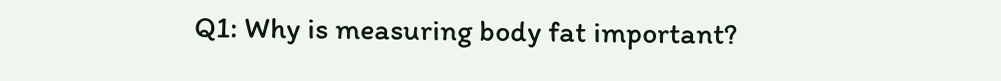Q1: Why is measuring body fat important?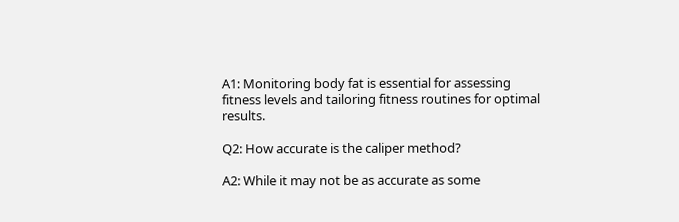A1: Monitoring body fat is essential for assessing fitness levels and tailoring fitness routines for optimal results.

Q2: How accurate is the caliper method?

A2: While it may not be as accurate as some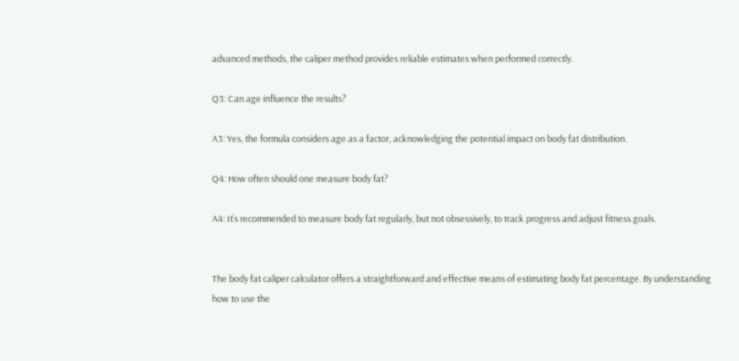advanced methods, the caliper method provides reliable estimates when performed correctly.

Q3: Can age influence the results?

A3: Yes, the formula considers age as a factor, acknowledging the potential impact on body fat distribution.

Q4: How often should one measure body fat?

A4: It’s recommended to measure body fat regularly, but not obsessively, to track progress and adjust fitness goals.


The body fat caliper calculator offers a straightforward and effective means of estimating body fat percentage. By understanding how to use the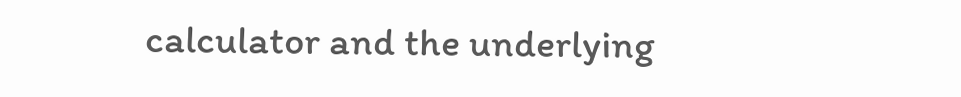calculator and the underlying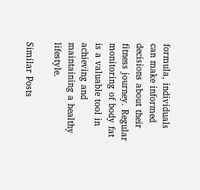formula, individuals can make informed decisions about their fitness journey. Regular monitoring of body fat is a valuable tool in achieving and maintaining a healthy lifestyle.

Similar Posts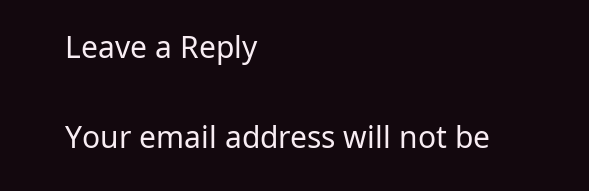Leave a Reply

Your email address will not be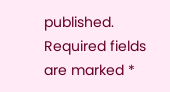published. Required fields are marked *